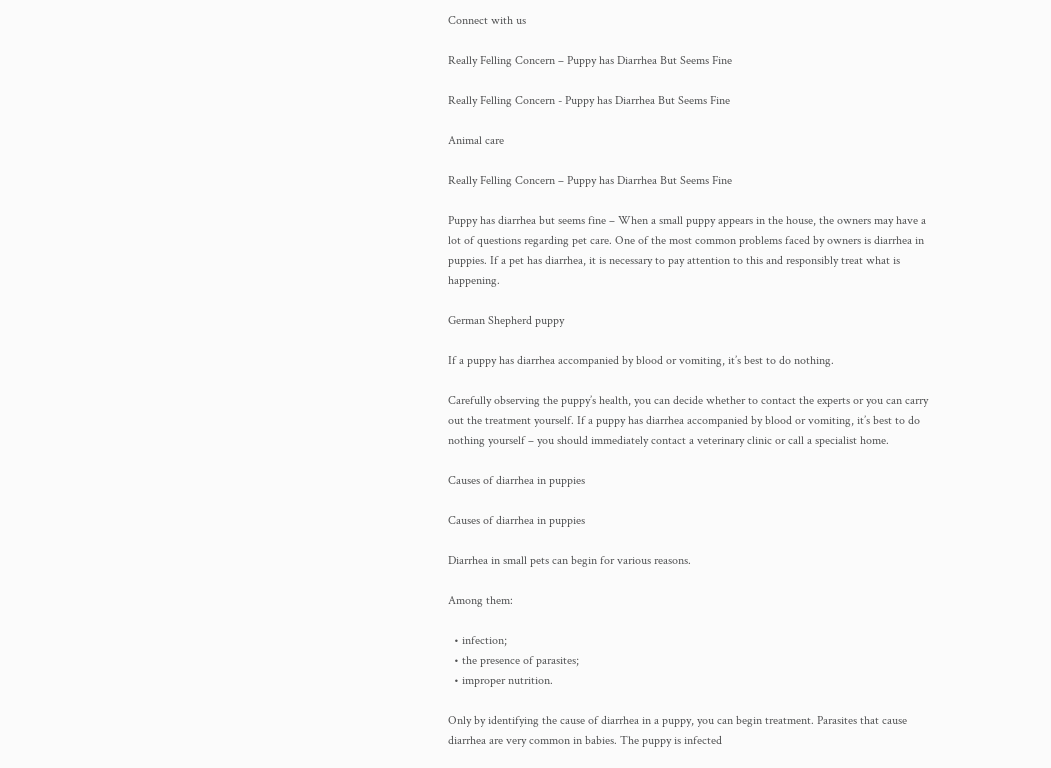Connect with us

Really Felling Concern – Puppy has Diarrhea But Seems Fine

Really Felling Concern - Puppy has Diarrhea But Seems Fine

Animal care

Really Felling Concern – Puppy has Diarrhea But Seems Fine

Puppy has diarrhea but seems fine – When a small puppy appears in the house, the owners may have a lot of questions regarding pet care. One of the most common problems faced by owners is diarrhea in puppies. If a pet has diarrhea, it is necessary to pay attention to this and responsibly treat what is happening.

German Shepherd puppy

If a puppy has diarrhea accompanied by blood or vomiting, it’s best to do nothing.

Carefully observing the puppy’s health, you can decide whether to contact the experts or you can carry out the treatment yourself. If a puppy has diarrhea accompanied by blood or vomiting, it’s best to do nothing yourself – you should immediately contact a veterinary clinic or call a specialist home.

Causes of diarrhea in puppies

Causes of diarrhea in puppies

Diarrhea in small pets can begin for various reasons.

Among them:

  • infection;
  • the presence of parasites;
  • improper nutrition.

Only by identifying the cause of diarrhea in a puppy, you can begin treatment. Parasites that cause diarrhea are very common in babies. The puppy is infected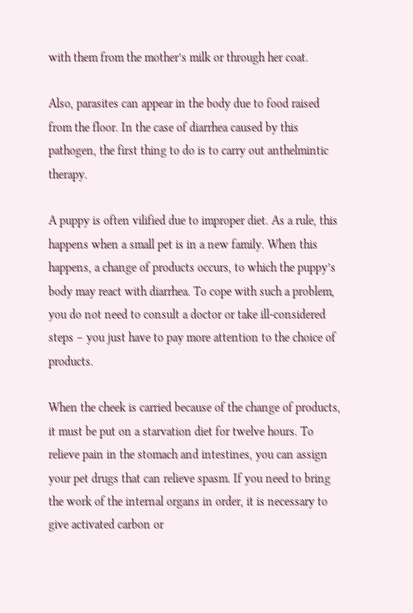with them from the mother’s milk or through her coat.

Also, parasites can appear in the body due to food raised from the floor. In the case of diarrhea caused by this pathogen, the first thing to do is to carry out anthelmintic therapy.

A puppy is often vilified due to improper diet. As a rule, this happens when a small pet is in a new family. When this happens, a change of products occurs, to which the puppy’s body may react with diarrhea. To cope with such a problem, you do not need to consult a doctor or take ill-considered steps – you just have to pay more attention to the choice of products.

When the cheek is carried because of the change of products, it must be put on a starvation diet for twelve hours. To relieve pain in the stomach and intestines, you can assign your pet drugs that can relieve spasm. If you need to bring the work of the internal organs in order, it is necessary to give activated carbon or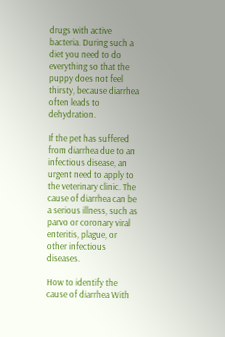drugs with active bacteria. During such a diet you need to do everything so that the puppy does not feel thirsty, because diarrhea often leads to dehydration.

If the pet has suffered from diarrhea due to an infectious disease, an urgent need to apply to the veterinary clinic. The cause of diarrhea can be a serious illness, such as parvo or coronary viral enteritis, plague, or other infectious diseases.

How to identify the cause of diarrhea With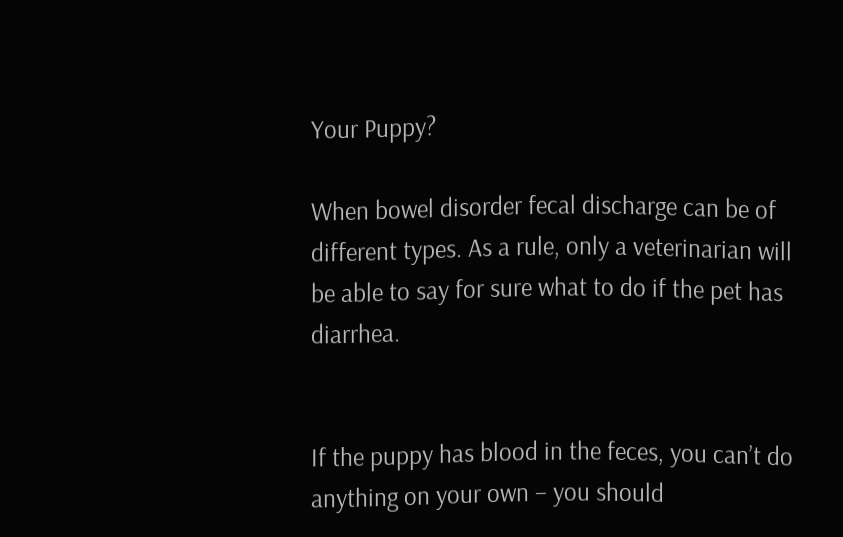Your Puppy?

When bowel disorder fecal discharge can be of different types. As a rule, only a veterinarian will be able to say for sure what to do if the pet has diarrhea.


If the puppy has blood in the feces, you can’t do anything on your own – you should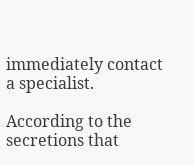immediately contact a specialist.

According to the secretions that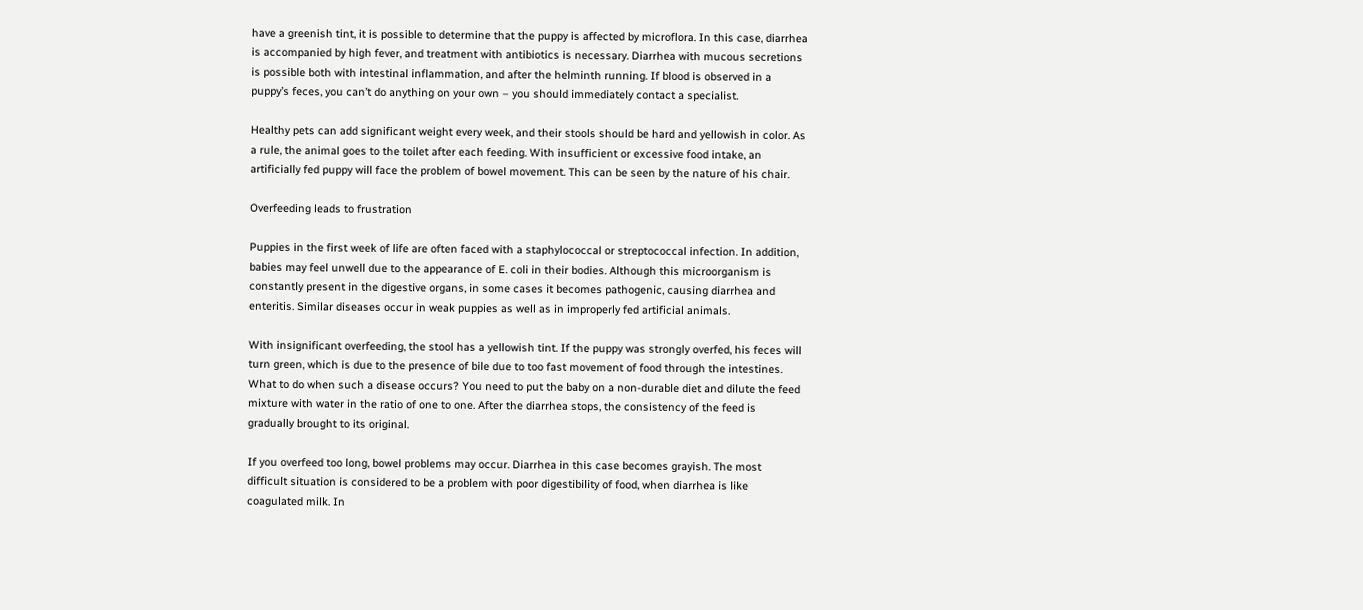have a greenish tint, it is possible to determine that the puppy is affected by microflora. In this case, diarrhea is accompanied by high fever, and treatment with antibiotics is necessary. Diarrhea with mucous secretions is possible both with intestinal inflammation, and after the helminth running. If blood is observed in a puppy’s feces, you can’t do anything on your own – you should immediately contact a specialist.

Healthy pets can add significant weight every week, and their stools should be hard and yellowish in color. As a rule, the animal goes to the toilet after each feeding. With insufficient or excessive food intake, an artificially fed puppy will face the problem of bowel movement. This can be seen by the nature of his chair.

Overfeeding leads to frustration

Puppies in the first week of life are often faced with a staphylococcal or streptococcal infection. In addition, babies may feel unwell due to the appearance of E. coli in their bodies. Although this microorganism is constantly present in the digestive organs, in some cases it becomes pathogenic, causing diarrhea and enteritis. Similar diseases occur in weak puppies as well as in improperly fed artificial animals.

With insignificant overfeeding, the stool has a yellowish tint. If the puppy was strongly overfed, his feces will turn green, which is due to the presence of bile due to too fast movement of food through the intestines. What to do when such a disease occurs? You need to put the baby on a non-durable diet and dilute the feed mixture with water in the ratio of one to one. After the diarrhea stops, the consistency of the feed is gradually brought to its original.

If you overfeed too long, bowel problems may occur. Diarrhea in this case becomes grayish. The most difficult situation is considered to be a problem with poor digestibility of food, when diarrhea is like coagulated milk. In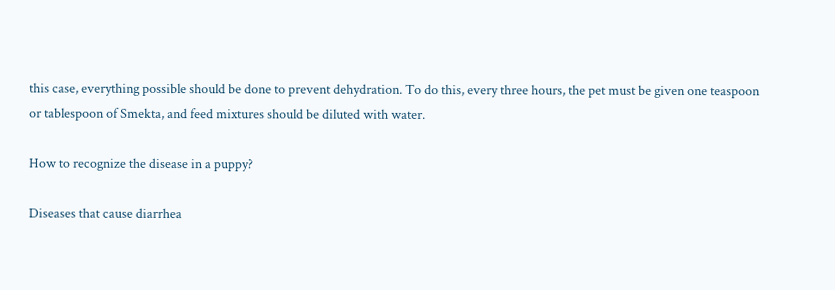this case, everything possible should be done to prevent dehydration. To do this, every three hours, the pet must be given one teaspoon or tablespoon of Smekta, and feed mixtures should be diluted with water.

How to recognize the disease in a puppy?

Diseases that cause diarrhea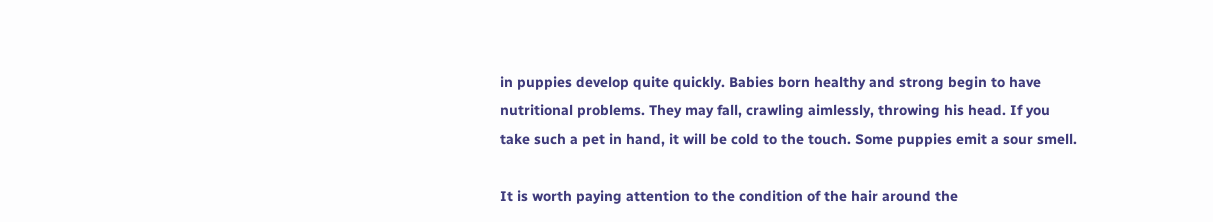in puppies develop quite quickly. Babies born healthy and strong begin to have nutritional problems. They may fall, crawling aimlessly, throwing his head. If you take such a pet in hand, it will be cold to the touch. Some puppies emit a sour smell.

It is worth paying attention to the condition of the hair around the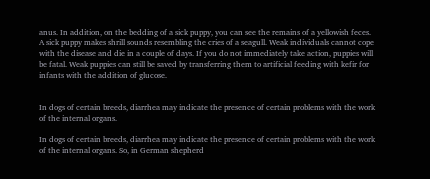anus. In addition, on the bedding of a sick puppy, you can see the remains of a yellowish feces. A sick puppy makes shrill sounds resembling the cries of a seagull. Weak individuals cannot cope with the disease and die in a couple of days. If you do not immediately take action, puppies will be fatal. Weak puppies can still be saved by transferring them to artificial feeding with kefir for infants with the addition of glucose.


In dogs of certain breeds, diarrhea may indicate the presence of certain problems with the work of the internal organs.

In dogs of certain breeds, diarrhea may indicate the presence of certain problems with the work of the internal organs. So, in German shepherd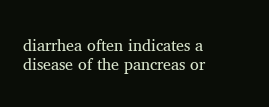diarrhea often indicates a disease of the pancreas or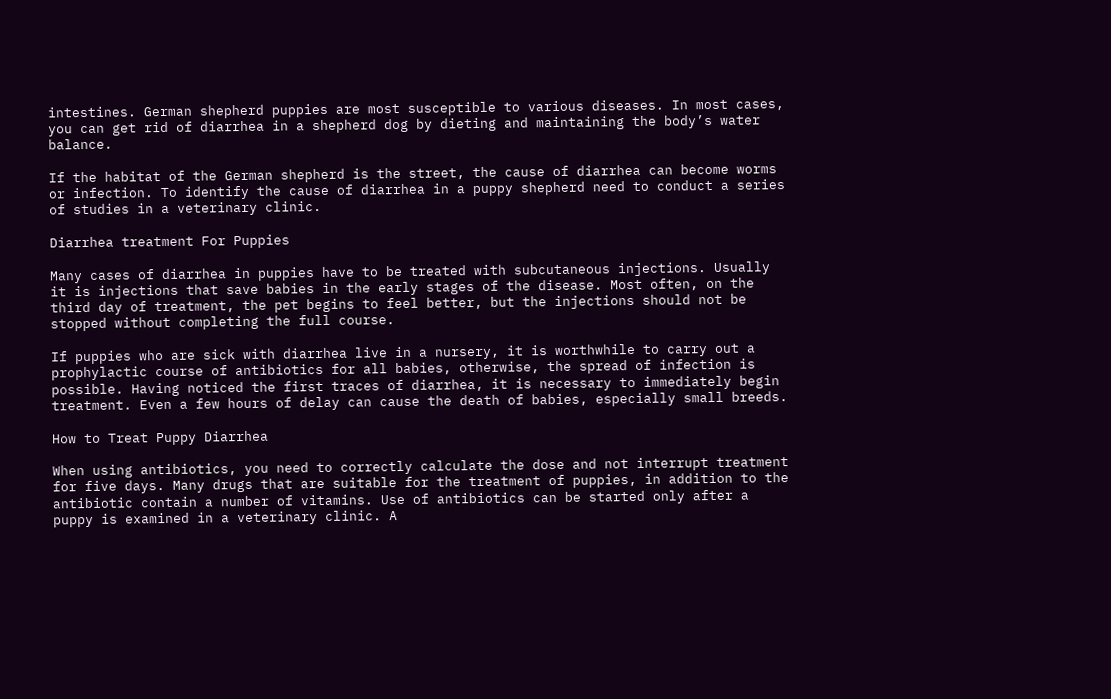intestines. German shepherd puppies are most susceptible to various diseases. In most cases, you can get rid of diarrhea in a shepherd dog by dieting and maintaining the body’s water balance.

If the habitat of the German shepherd is the street, the cause of diarrhea can become worms or infection. To identify the cause of diarrhea in a puppy shepherd need to conduct a series of studies in a veterinary clinic.

Diarrhea treatment For Puppies

Many cases of diarrhea in puppies have to be treated with subcutaneous injections. Usually it is injections that save babies in the early stages of the disease. Most often, on the third day of treatment, the pet begins to feel better, but the injections should not be stopped without completing the full course.

If puppies who are sick with diarrhea live in a nursery, it is worthwhile to carry out a prophylactic course of antibiotics for all babies, otherwise, the spread of infection is possible. Having noticed the first traces of diarrhea, it is necessary to immediately begin treatment. Even a few hours of delay can cause the death of babies, especially small breeds.

How to Treat Puppy Diarrhea

When using antibiotics, you need to correctly calculate the dose and not interrupt treatment for five days. Many drugs that are suitable for the treatment of puppies, in addition to the antibiotic contain a number of vitamins. Use of antibiotics can be started only after a puppy is examined in a veterinary clinic. A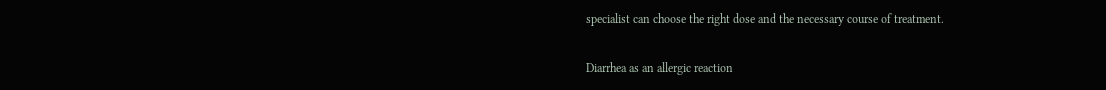specialist can choose the right dose and the necessary course of treatment.

Diarrhea as an allergic reaction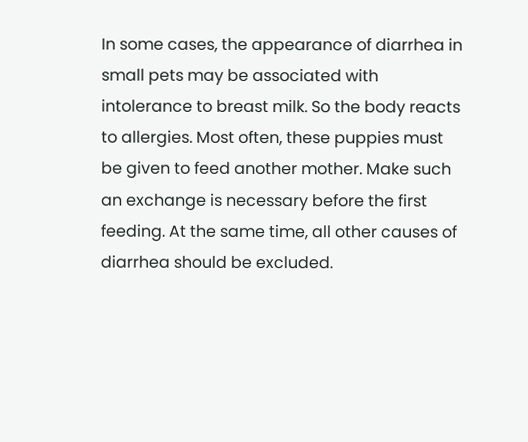In some cases, the appearance of diarrhea in small pets may be associated with intolerance to breast milk. So the body reacts to allergies. Most often, these puppies must be given to feed another mother. Make such an exchange is necessary before the first feeding. At the same time, all other causes of diarrhea should be excluded.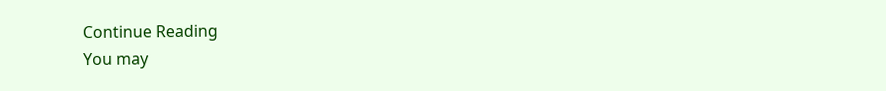Continue Reading
You may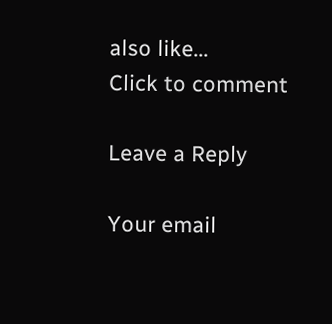also like...
Click to comment

Leave a Reply

Your email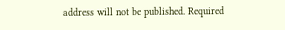address will not be published. Required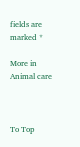fields are marked *

More in Animal care



To Top